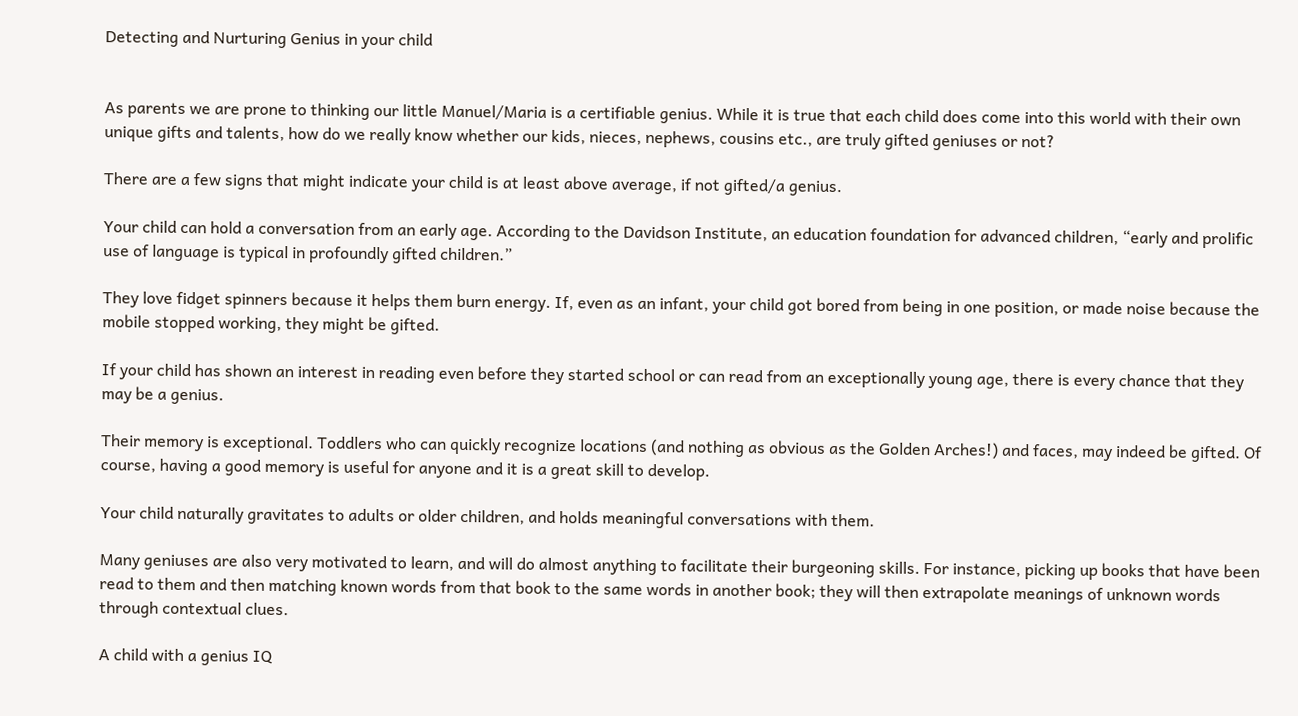Detecting and Nurturing Genius in your child


As parents we are prone to thinking our little Manuel/Maria is a certifiable genius. While it is true that each child does come into this world with their own unique gifts and talents, how do we really know whether our kids, nieces, nephews, cousins etc., are truly gifted geniuses or not?

There are a few signs that might indicate your child is at least above average, if not gifted/a genius.

Your child can hold a conversation from an early age. According to the Davidson Institute, an education foundation for advanced children, “early and prolific use of language is typical in profoundly gifted children.”

They love fidget spinners because it helps them burn energy. If, even as an infant, your child got bored from being in one position, or made noise because the mobile stopped working, they might be gifted.

If your child has shown an interest in reading even before they started school or can read from an exceptionally young age, there is every chance that they may be a genius.

Their memory is exceptional. Toddlers who can quickly recognize locations (and nothing as obvious as the Golden Arches!) and faces, may indeed be gifted. Of course, having a good memory is useful for anyone and it is a great skill to develop.

Your child naturally gravitates to adults or older children, and holds meaningful conversations with them.

Many geniuses are also very motivated to learn, and will do almost anything to facilitate their burgeoning skills. For instance, picking up books that have been read to them and then matching known words from that book to the same words in another book; they will then extrapolate meanings of unknown words through contextual clues.

A child with a genius IQ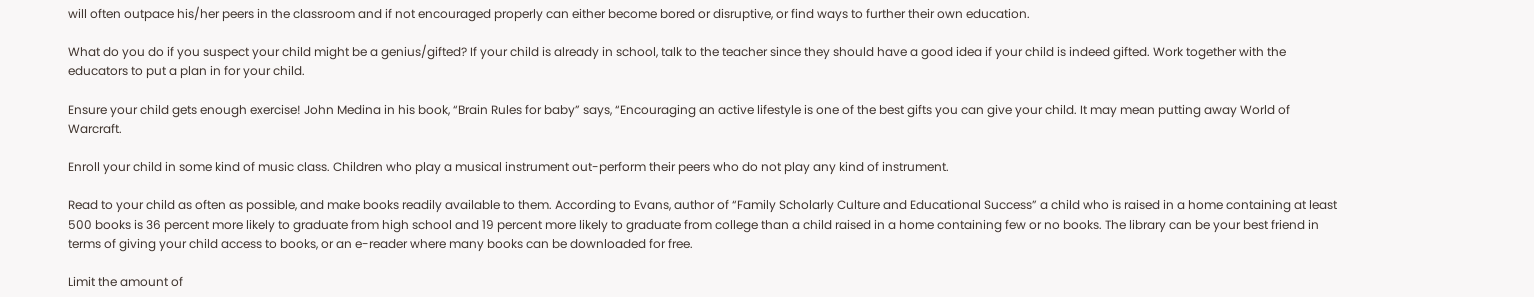will often outpace his/her peers in the classroom and if not encouraged properly can either become bored or disruptive, or find ways to further their own education.

What do you do if you suspect your child might be a genius/gifted? If your child is already in school, talk to the teacher since they should have a good idea if your child is indeed gifted. Work together with the educators to put a plan in for your child.

Ensure your child gets enough exercise! John Medina in his book, “Brain Rules for baby” says, “Encouraging an active lifestyle is one of the best gifts you can give your child. It may mean putting away World of Warcraft.

Enroll your child in some kind of music class. Children who play a musical instrument out-perform their peers who do not play any kind of instrument.

Read to your child as often as possible, and make books readily available to them. According to Evans, author of “Family Scholarly Culture and Educational Success” a child who is raised in a home containing at least 500 books is 36 percent more likely to graduate from high school and 19 percent more likely to graduate from college than a child raised in a home containing few or no books. The library can be your best friend in terms of giving your child access to books, or an e-reader where many books can be downloaded for free.

Limit the amount of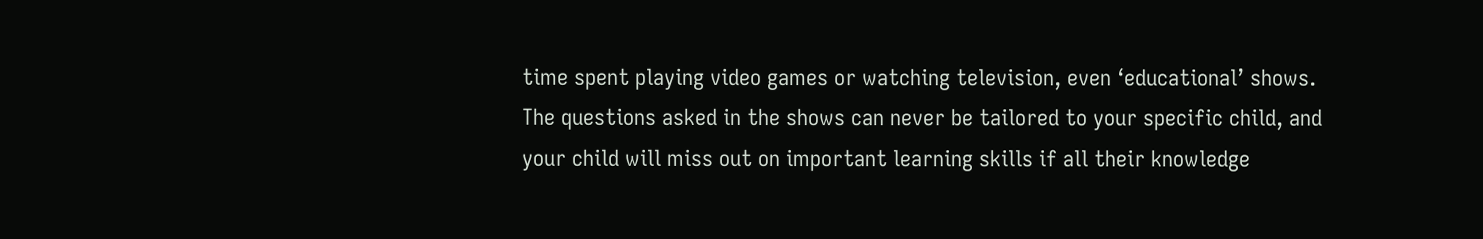time spent playing video games or watching television, even ‘educational’ shows. The questions asked in the shows can never be tailored to your specific child, and your child will miss out on important learning skills if all their knowledge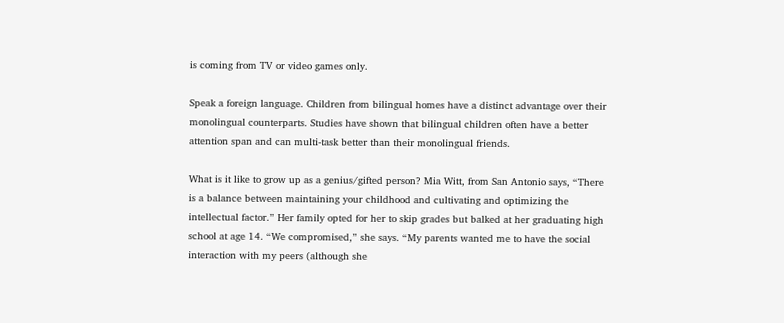is coming from TV or video games only.

Speak a foreign language. Children from bilingual homes have a distinct advantage over their monolingual counterparts. Studies have shown that bilingual children often have a better attention span and can multi-task better than their monolingual friends.

What is it like to grow up as a genius/gifted person? Mia Witt, from San Antonio says, “There is a balance between maintaining your childhood and cultivating and optimizing the intellectual factor.” Her family opted for her to skip grades but balked at her graduating high school at age 14. “We compromised,” she says. “My parents wanted me to have the social interaction with my peers (although she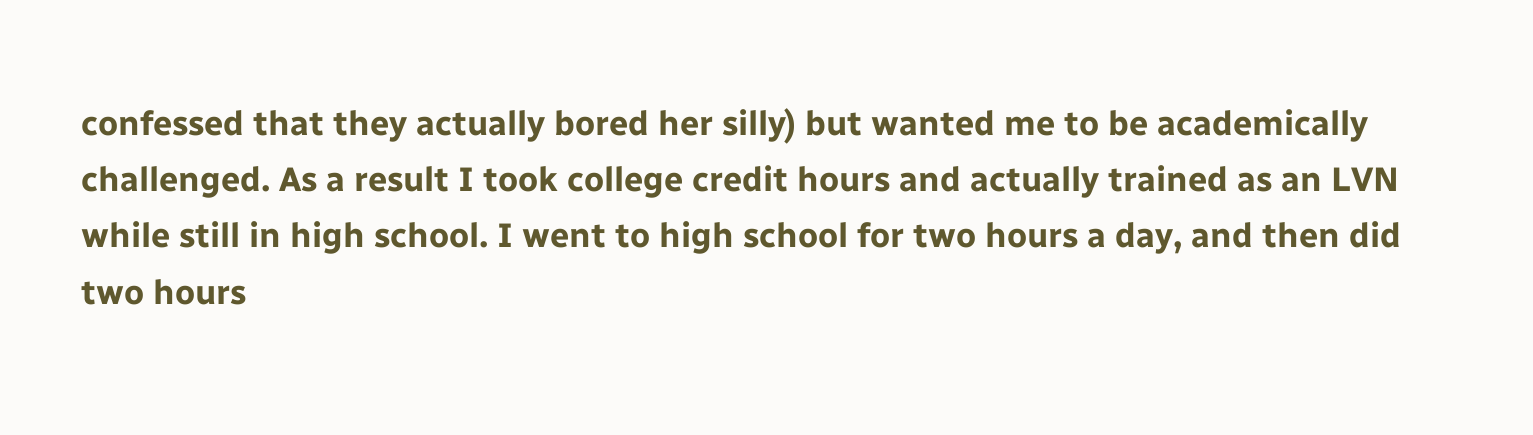confessed that they actually bored her silly) but wanted me to be academically challenged. As a result I took college credit hours and actually trained as an LVN while still in high school. I went to high school for two hours a day, and then did two hours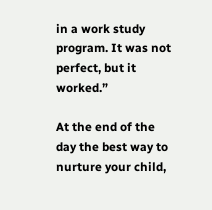in a work study program. It was not perfect, but it worked.”

At the end of the day the best way to nurture your child,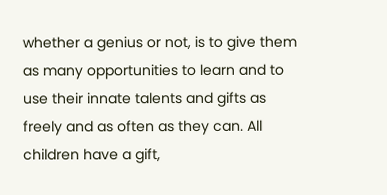whether a genius or not, is to give them as many opportunities to learn and to use their innate talents and gifts as freely and as often as they can. All children have a gift,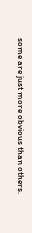some are just more obvious than others.